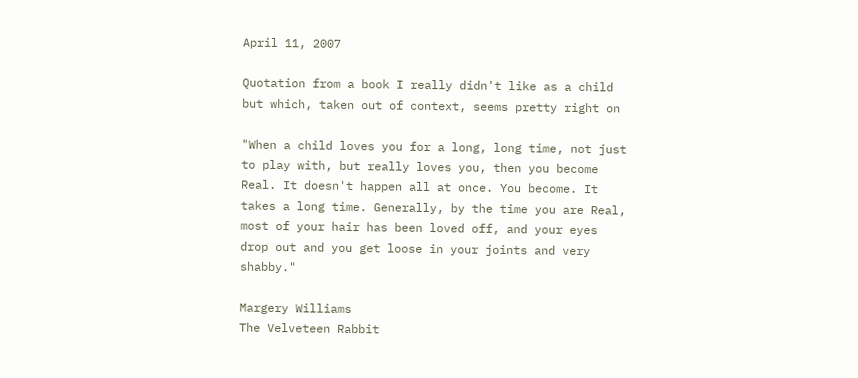April 11, 2007

Quotation from a book I really didn't like as a child but which, taken out of context, seems pretty right on

"When a child loves you for a long, long time, not just to play with, but really loves you, then you become Real. It doesn't happen all at once. You become. It takes a long time. Generally, by the time you are Real, most of your hair has been loved off, and your eyes drop out and you get loose in your joints and very shabby."

Margery Williams
The Velveteen Rabbit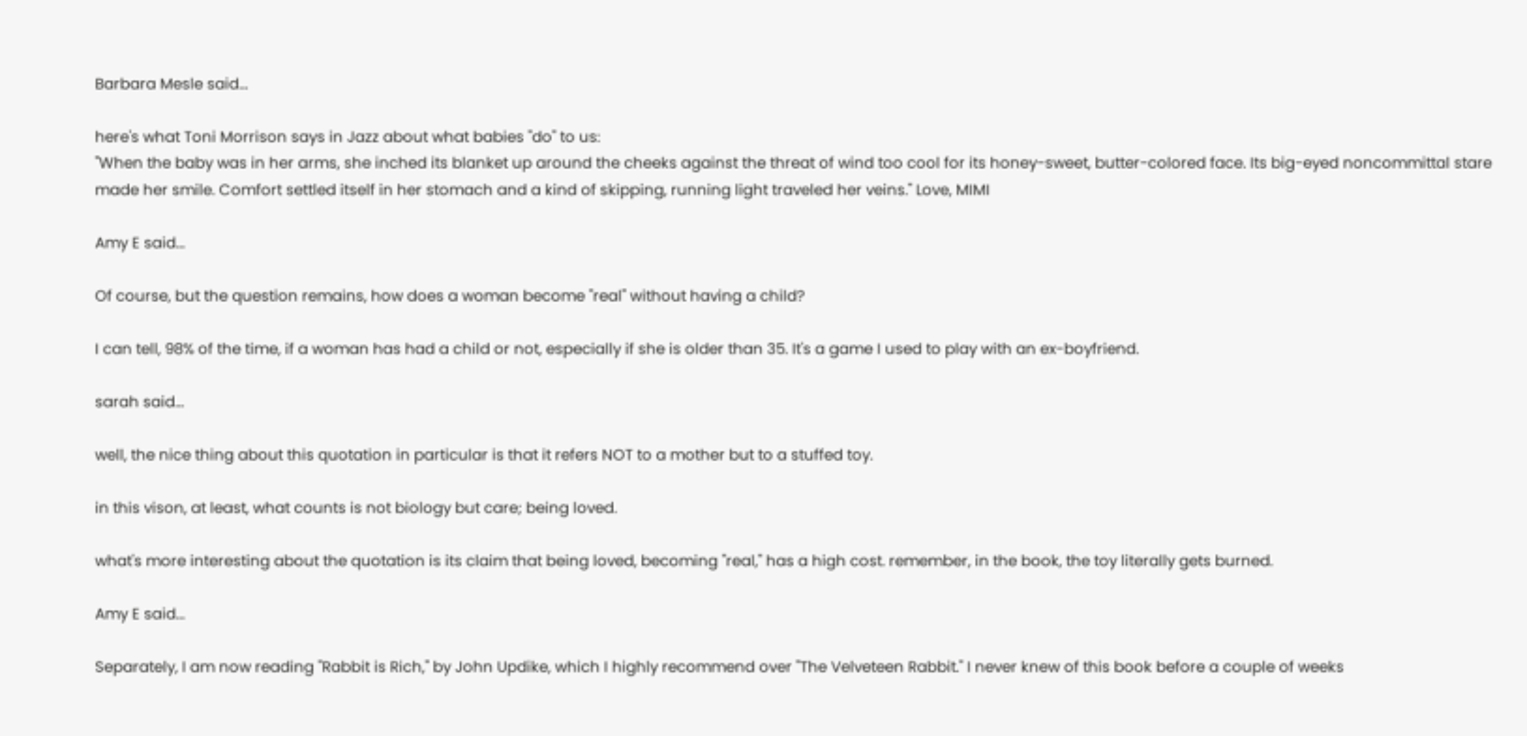Barbara Mesle said...

here's what Toni Morrison says in Jazz about what babies "do" to us:
"When the baby was in her arms, she inched its blanket up around the cheeks against the threat of wind too cool for its honey-sweet, butter-colored face. Its big-eyed noncommittal stare made her smile. Comfort settled itself in her stomach and a kind of skipping, running light traveled her veins." Love, MIMI

Amy E said...

Of course, but the question remains, how does a woman become "real" without having a child?

I can tell, 98% of the time, if a woman has had a child or not, especially if she is older than 35. It's a game I used to play with an ex-boyfriend.

sarah said...

well, the nice thing about this quotation in particular is that it refers NOT to a mother but to a stuffed toy.

in this vison, at least, what counts is not biology but care; being loved.

what's more interesting about the quotation is its claim that being loved, becoming "real," has a high cost. remember, in the book, the toy literally gets burned.

Amy E said...

Separately, I am now reading "Rabbit is Rich," by John Updike, which I highly recommend over "The Velveteen Rabbit." I never knew of this book before a couple of weeks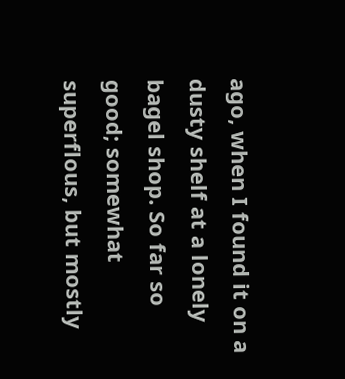ago, when I found it on a dusty shelf at a lonely bagel shop. So far so good; somewhat superflous, but mostly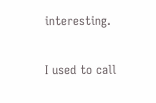interesting.

I used to call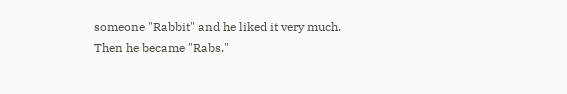someone "Rabbit" and he liked it very much. Then he became "Rabs."